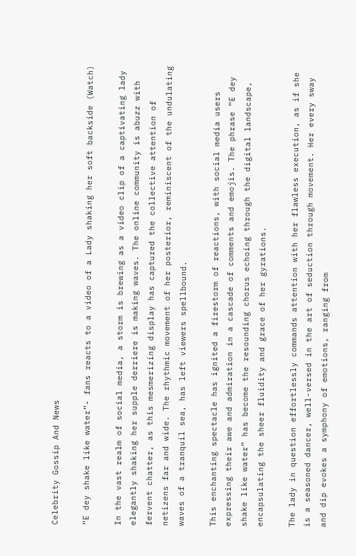Celebrity Gossip And News

“E dey shake like water”- fans reacts to a video of a Lady shaking her soft backside (Watch)

In the vast realm of social media, a storm is brewing as a video clip of a captivating lady elegantly shaking her supple derriere is making waves. The online community is abuzz with fervent chatter, as this mesmerizing display has captured the collective attention of netizens far and wide. The rhythmic movement of her posterior, reminiscent of the undulating waves of a tranquil sea, has left viewers spellbound.

This enchanting spectacle has ignited a firestorm of reactions, with social media users expressing their awe and admiration in a cascade of comments and emojis. The phrase “E dey shake like water” has become the resounding chorus echoing through the digital landscape, encapsulating the sheer fluidity and grace of her gyrations.

The lady in question effortlessly commands attention with her flawless execution, as if she is a seasoned dancer, well-versed in the art of seduction through movement. Her every sway and dip evokes a symphony of emotions, ranging from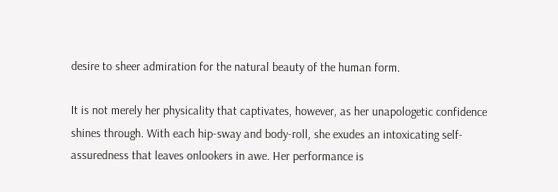desire to sheer admiration for the natural beauty of the human form.

It is not merely her physicality that captivates, however, as her unapologetic confidence shines through. With each hip-sway and body-roll, she exudes an intoxicating self-assuredness that leaves onlookers in awe. Her performance is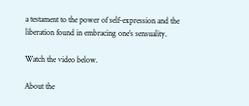a testament to the power of self-expression and the liberation found in embracing one’s sensuality.

Watch the video below.

About the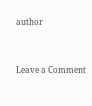author


Leave a Comment